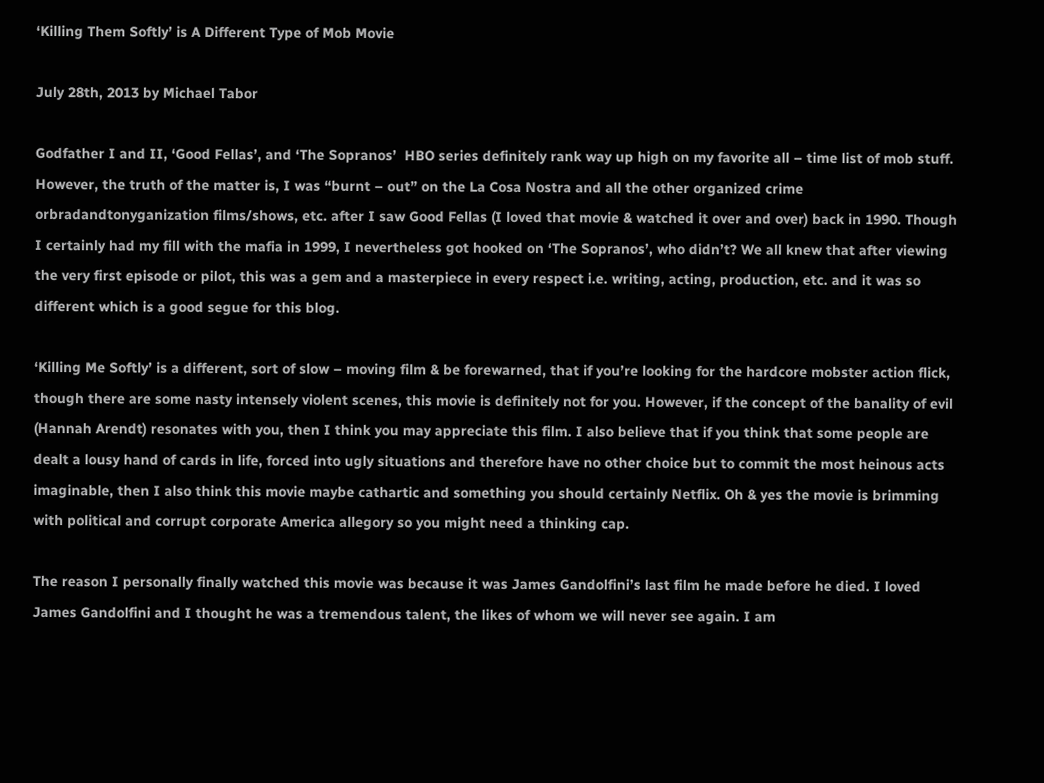‘Killing Them Softly’ is A Different Type of Mob Movie

July 28th, 2013 by Michael Tabor

Godfather I and II, ‘Good Fellas’, and ‘The Sopranos’  HBO series definitely rank way up high on my favorite all – time list of mob stuff. However, the truth of the matter is, I was “burnt – out” on the La Cosa Nostra and all the other organized crime orbradandtonyganization films/shows, etc. after I saw Good Fellas (I loved that movie & watched it over and over) back in 1990. Though I certainly had my fill with the mafia in 1999, I nevertheless got hooked on ‘The Sopranos’, who didn’t? We all knew that after viewing  the very first episode or pilot, this was a gem and a masterpiece in every respect i.e. writing, acting, production, etc. and it was so different which is a good segue for this blog.

‘Killing Me Softly’ is a different, sort of slow – moving film & be forewarned, that if you’re looking for the hardcore mobster action flick, though there are some nasty intensely violent scenes, this movie is definitely not for you. However, if the concept of the banality of evil (Hannah Arendt) resonates with you, then I think you may appreciate this film. I also believe that if you think that some people are dealt a lousy hand of cards in life, forced into ugly situations and therefore have no other choice but to commit the most heinous acts imaginable, then I also think this movie maybe cathartic and something you should certainly Netflix. Oh & yes the movie is brimming with political and corrupt corporate America allegory so you might need a thinking cap.

The reason I personally finally watched this movie was because it was James Gandolfini’s last film he made before he died. I loved James Gandolfini and I thought he was a tremendous talent, the likes of whom we will never see again. I am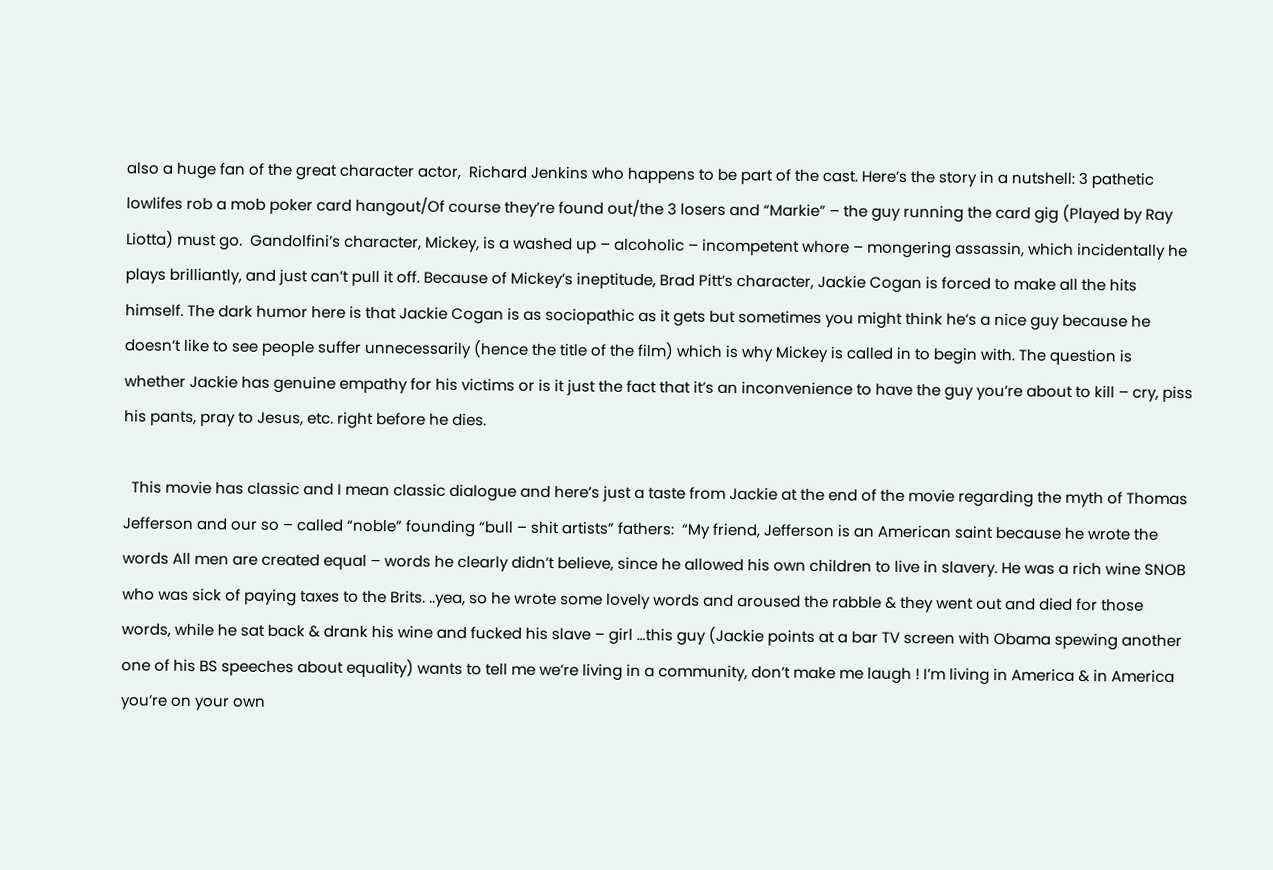also a huge fan of the great character actor,  Richard Jenkins who happens to be part of the cast. Here’s the story in a nutshell: 3 pathetic lowlifes rob a mob poker card hangout/Of course they’re found out/the 3 losers and “Markie” – the guy running the card gig (Played by Ray Liotta) must go.  Gandolfini’s character, Mickey, is a washed up – alcoholic – incompetent whore – mongering assassin, which incidentally he plays brilliantly, and just can’t pull it off. Because of Mickey’s ineptitude, Brad Pitt’s character, Jackie Cogan is forced to make all the hits himself. The dark humor here is that Jackie Cogan is as sociopathic as it gets but sometimes you might think he’s a nice guy because he doesn’t like to see people suffer unnecessarily (hence the title of the film) which is why Mickey is called in to begin with. The question is whether Jackie has genuine empathy for his victims or is it just the fact that it’s an inconvenience to have the guy you’re about to kill – cry, piss his pants, pray to Jesus, etc. right before he dies.

  This movie has classic and I mean classic dialogue and here’s just a taste from Jackie at the end of the movie regarding the myth of Thomas Jefferson and our so – called “noble” founding “bull – shit artists” fathers:  “My friend, Jefferson is an American saint because he wrote the words All men are created equal – words he clearly didn’t believe, since he allowed his own children to live in slavery. He was a rich wine SNOB who was sick of paying taxes to the Brits. ..yea, so he wrote some lovely words and aroused the rabble & they went out and died for those words, while he sat back & drank his wine and fucked his slave – girl …this guy (Jackie points at a bar TV screen with Obama spewing another one of his BS speeches about equality) wants to tell me we’re living in a community, don’t make me laugh ! I’m living in America & in America you’re on your own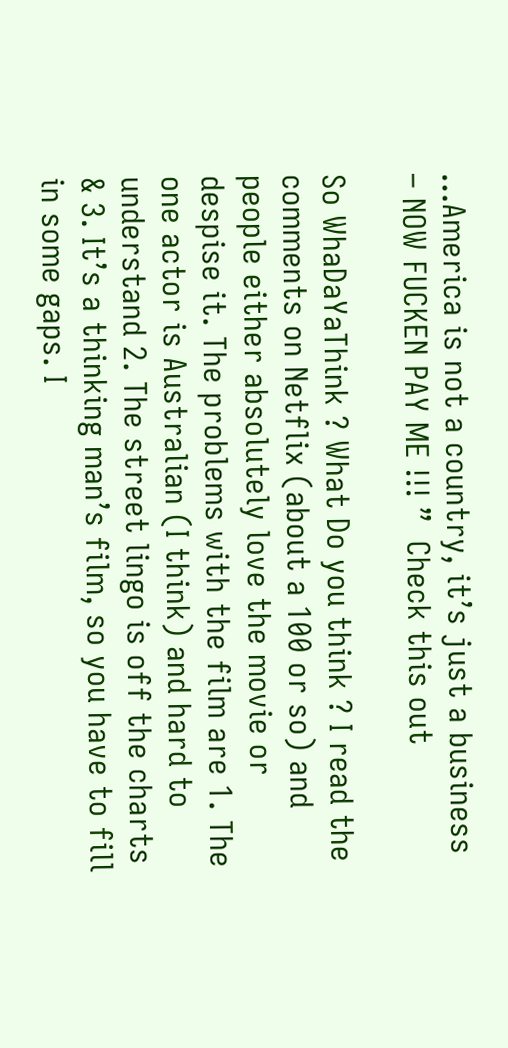…America is not a country, it’s just a business – NOW FUCKEN PAY ME !!! ”  Check this out

So WhaDaYaThink ? What Do you think ? I read the comments on Netflix (about a 100 or so) and people either absolutely love the movie or despise it. The problems with the film are 1. The one actor is Australian (I think) and hard to understand 2. The street lingo is off the charts & 3. It’s a thinking man’s film, so you have to fill in some gaps. I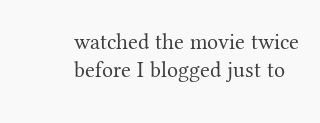watched the movie twice before I blogged just to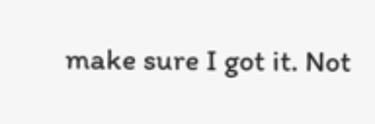make sure I got it. Not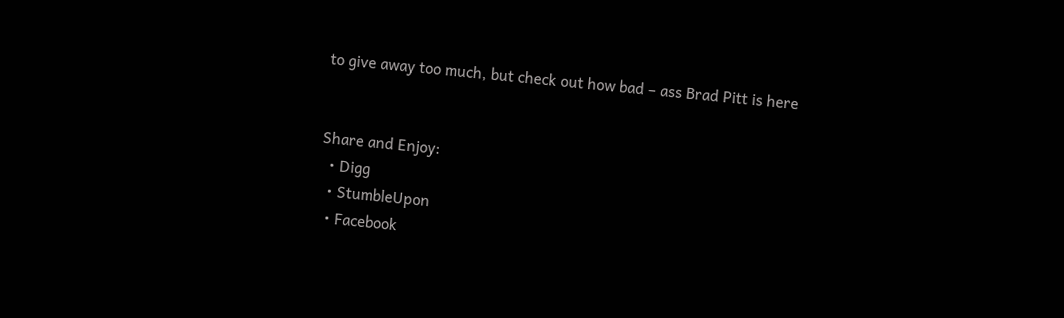to give away too much, but check out how bad – ass Brad Pitt is here


Share and Enjoy:
  • Digg
  • StumbleUpon
  • Facebook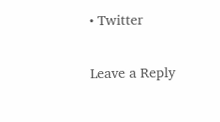• Twitter

Leave a Reply